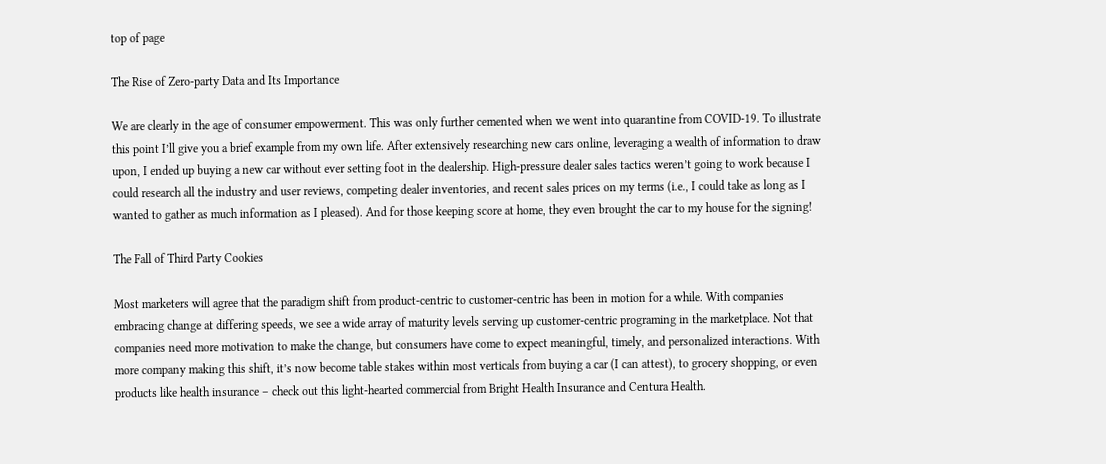top of page

The Rise of Zero-party Data and Its Importance

We are clearly in the age of consumer empowerment. This was only further cemented when we went into quarantine from COVID-19. To illustrate this point I’ll give you a brief example from my own life. After extensively researching new cars online, leveraging a wealth of information to draw upon, I ended up buying a new car without ever setting foot in the dealership. High-pressure dealer sales tactics weren’t going to work because I could research all the industry and user reviews, competing dealer inventories, and recent sales prices on my terms (i.e., I could take as long as I wanted to gather as much information as I pleased). And for those keeping score at home, they even brought the car to my house for the signing!

The Fall of Third Party Cookies

Most marketers will agree that the paradigm shift from product-centric to customer-centric has been in motion for a while. With companies embracing change at differing speeds, we see a wide array of maturity levels serving up customer-centric programing in the marketplace. Not that companies need more motivation to make the change, but consumers have come to expect meaningful, timely, and personalized interactions. With more company making this shift, it’s now become table stakes within most verticals from buying a car (I can attest), to grocery shopping, or even products like health insurance – check out this light-hearted commercial from Bright Health Insurance and Centura Health.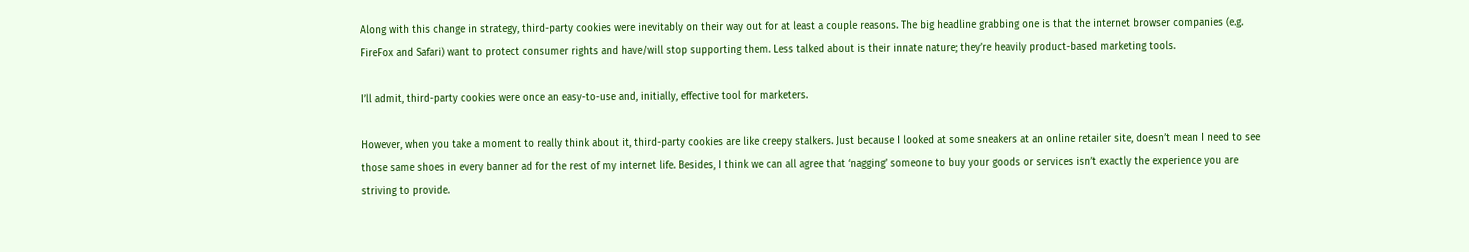Along with this change in strategy, third-party cookies were inevitably on their way out for at least a couple reasons. The big headline grabbing one is that the internet browser companies (e.g. FireFox and Safari) want to protect consumer rights and have/will stop supporting them. Less talked about is their innate nature; they’re heavily product-based marketing tools.

I’ll admit, third-party cookies were once an easy-to-use and, initially, effective tool for marketers.

However, when you take a moment to really think about it, third-party cookies are like creepy stalkers. Just because I looked at some sneakers at an online retailer site, doesn’t mean I need to see those same shoes in every banner ad for the rest of my internet life. Besides, I think we can all agree that ‘nagging’ someone to buy your goods or services isn’t exactly the experience you are striving to provide.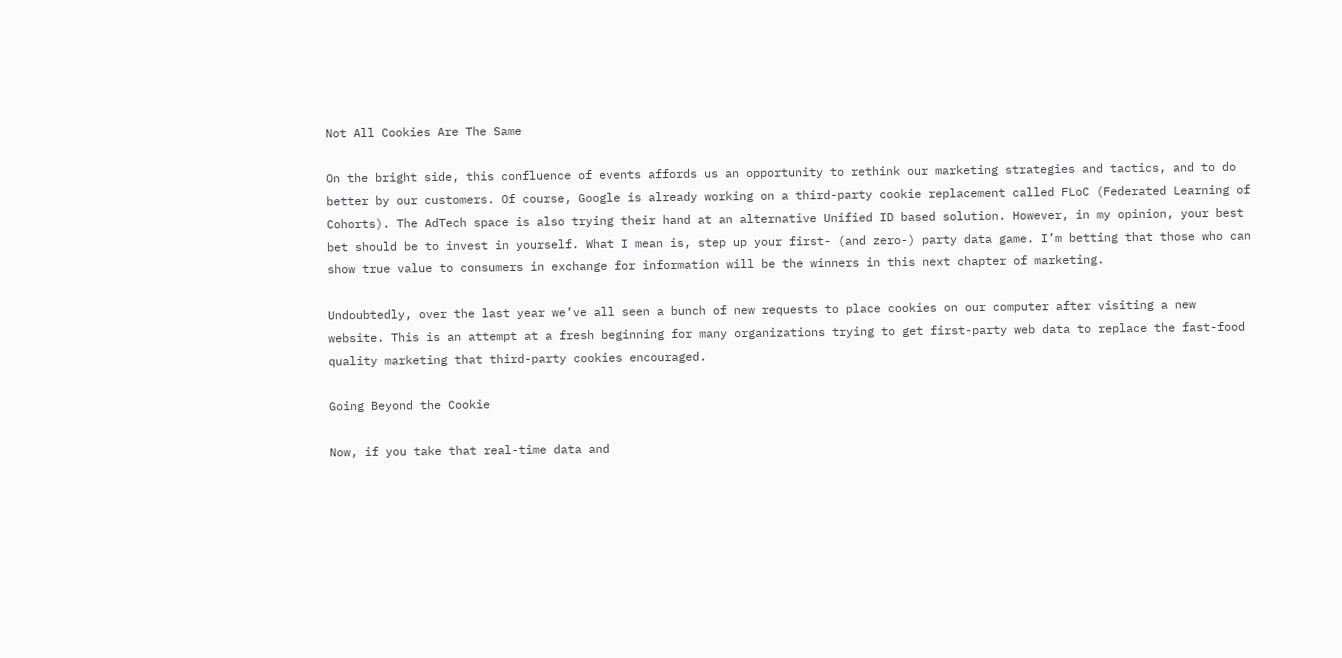Not All Cookies Are The Same

On the bright side, this confluence of events affords us an opportunity to rethink our marketing strategies and tactics, and to do better by our customers. Of course, Google is already working on a third-party cookie replacement called FLoC (Federated Learning of Cohorts). The AdTech space is also trying their hand at an alternative Unified ID based solution. However, in my opinion, your best bet should be to invest in yourself. What I mean is, step up your first- (and zero-) party data game. I’m betting that those who can show true value to consumers in exchange for information will be the winners in this next chapter of marketing.

Undoubtedly, over the last year we’ve all seen a bunch of new requests to place cookies on our computer after visiting a new website. This is an attempt at a fresh beginning for many organizations trying to get first-party web data to replace the fast-food quality marketing that third-party cookies encouraged.

Going Beyond the Cookie

Now, if you take that real-time data and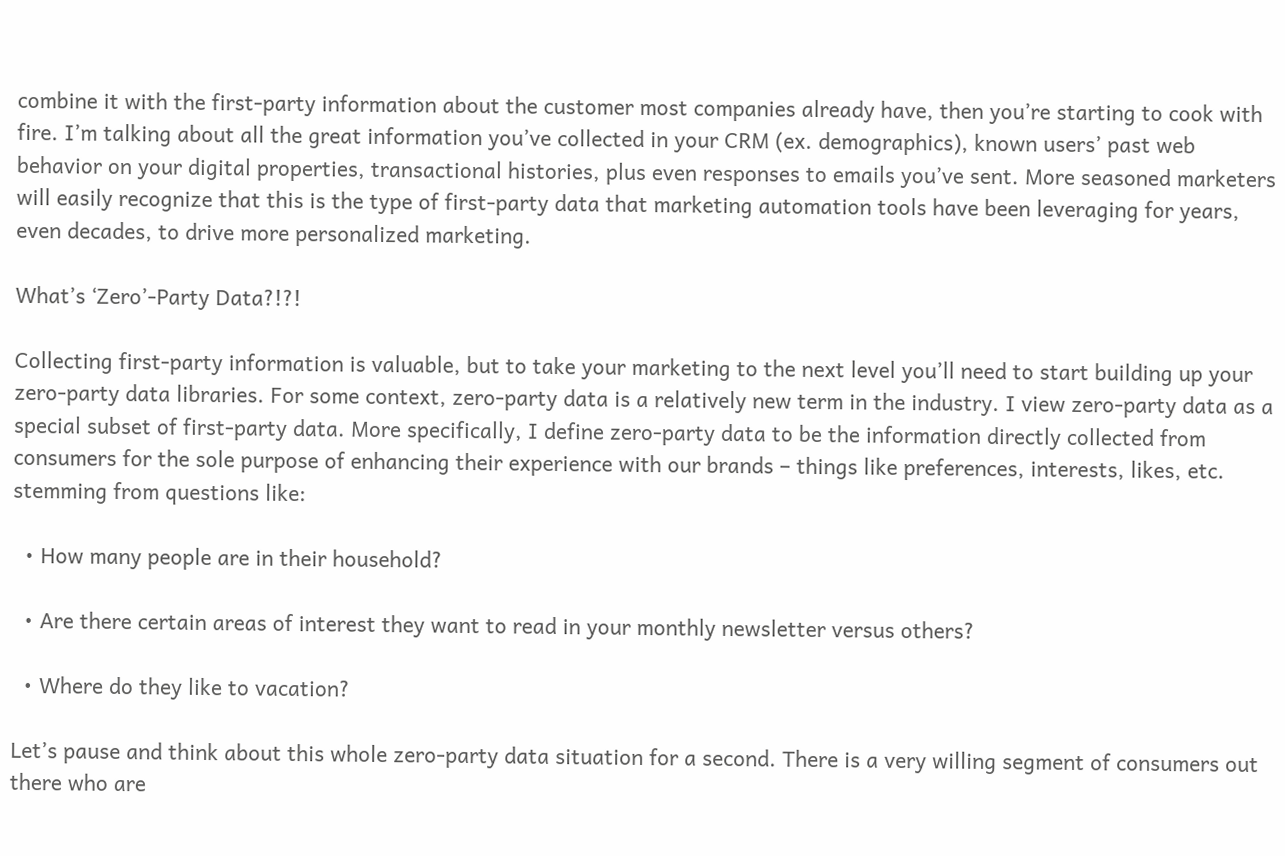combine it with the first-party information about the customer most companies already have, then you’re starting to cook with fire. I’m talking about all the great information you’ve collected in your CRM (ex. demographics), known users’ past web behavior on your digital properties, transactional histories, plus even responses to emails you’ve sent. More seasoned marketers will easily recognize that this is the type of first-party data that marketing automation tools have been leveraging for years, even decades, to drive more personalized marketing.

What’s ‘Zero’-Party Data?!?!

Collecting first-party information is valuable, but to take your marketing to the next level you’ll need to start building up your zero-party data libraries. For some context, zero-party data is a relatively new term in the industry. I view zero-party data as a special subset of first-party data. More specifically, I define zero-party data to be the information directly collected from consumers for the sole purpose of enhancing their experience with our brands – things like preferences, interests, likes, etc. stemming from questions like:

  • How many people are in their household?

  • Are there certain areas of interest they want to read in your monthly newsletter versus others?

  • Where do they like to vacation?

Let’s pause and think about this whole zero-party data situation for a second. There is a very willing segment of consumers out there who are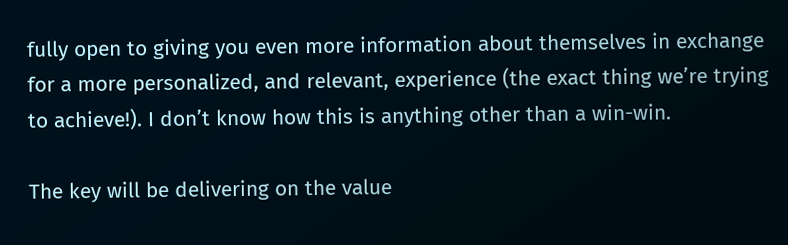fully open to giving you even more information about themselves in exchange for a more personalized, and relevant, experience (the exact thing we’re trying to achieve!). I don’t know how this is anything other than a win-win.

The key will be delivering on the value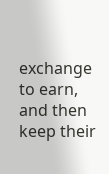exchange to earn, and then keep their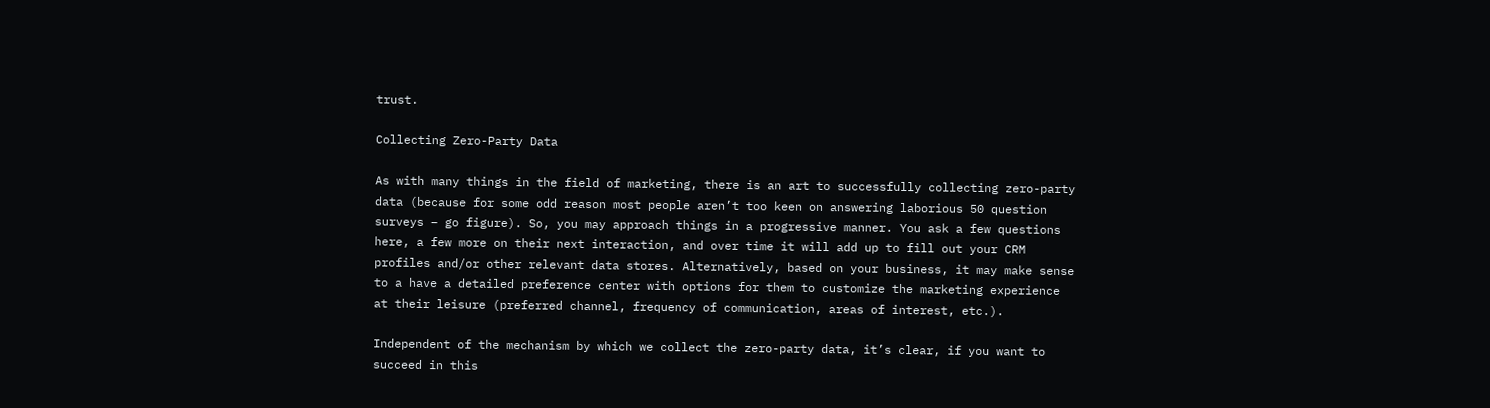trust.

Collecting Zero-Party Data

As with many things in the field of marketing, there is an art to successfully collecting zero-party data (because for some odd reason most people aren’t too keen on answering laborious 50 question surveys – go figure). So, you may approach things in a progressive manner. You ask a few questions here, a few more on their next interaction, and over time it will add up to fill out your CRM profiles and/or other relevant data stores. Alternatively, based on your business, it may make sense to a have a detailed preference center with options for them to customize the marketing experience at their leisure (preferred channel, frequency of communication, areas of interest, etc.).

Independent of the mechanism by which we collect the zero-party data, it’s clear, if you want to succeed in this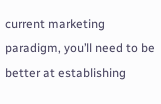current marketing paradigm, you’ll need to be better at establishing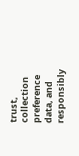trust, collection preference data, and responsibly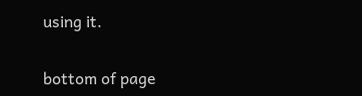using it.


bottom of page